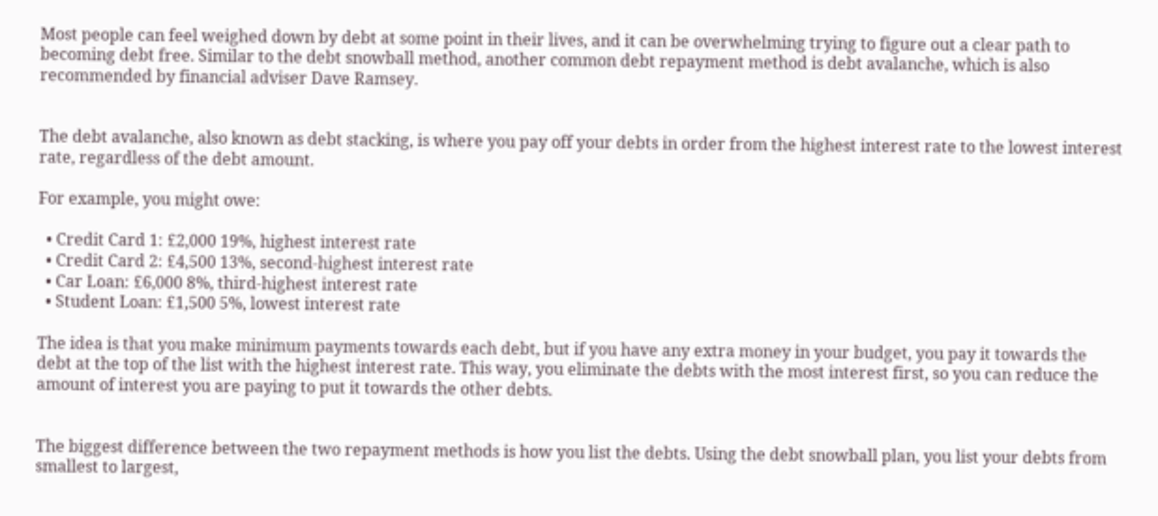Most people can feel weighed down by debt at some point in their lives, and it can be overwhelming trying to figure out a clear path to becoming debt free. Similar to the debt snowball method, another common debt repayment method is debt avalanche, which is also recommended by financial adviser Dave Ramsey.


The debt avalanche, also known as debt stacking, is where you pay off your debts in order from the highest interest rate to the lowest interest rate, regardless of the debt amount.

For example, you might owe:

  • Credit Card 1: £2,000 19%, highest interest rate
  • Credit Card 2: £4,500 13%, second-highest interest rate
  • Car Loan: £6,000 8%, third-highest interest rate
  • Student Loan: £1,500 5%, lowest interest rate

The idea is that you make minimum payments towards each debt, but if you have any extra money in your budget, you pay it towards the debt at the top of the list with the highest interest rate. This way, you eliminate the debts with the most interest first, so you can reduce the amount of interest you are paying to put it towards the other debts.


The biggest difference between the two repayment methods is how you list the debts. Using the debt snowball plan, you list your debts from smallest to largest,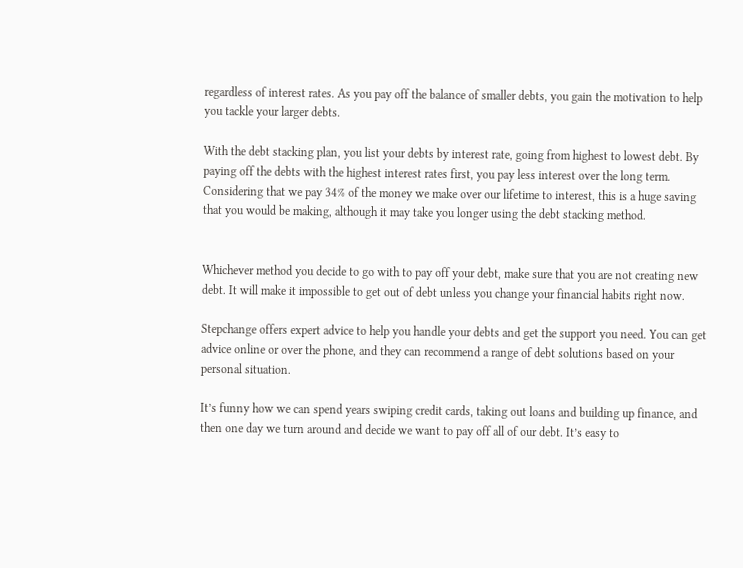regardless of interest rates. As you pay off the balance of smaller debts, you gain the motivation to help you tackle your larger debts.

With the debt stacking plan, you list your debts by interest rate, going from highest to lowest debt. By paying off the debts with the highest interest rates first, you pay less interest over the long term. Considering that we pay 34% of the money we make over our lifetime to interest, this is a huge saving that you would be making, although it may take you longer using the debt stacking method.


Whichever method you decide to go with to pay off your debt, make sure that you are not creating new debt. It will make it impossible to get out of debt unless you change your financial habits right now.

Stepchange offers expert advice to help you handle your debts and get the support you need. You can get advice online or over the phone, and they can recommend a range of debt solutions based on your personal situation.

It’s funny how we can spend years swiping credit cards, taking out loans and building up finance, and then one day we turn around and decide we want to pay off all of our debt. It’s easy to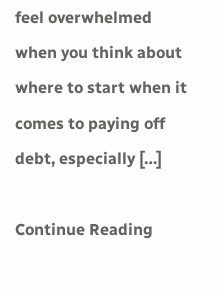feel overwhelmed when you think about where to start when it comes to paying off debt, especially […]

Continue Reading